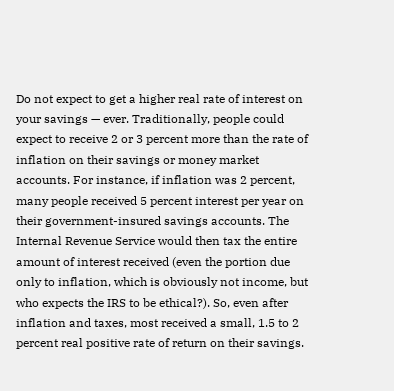Do not expect to get a higher real rate of interest on your savings — ever. Traditionally, people could expect to receive 2 or 3 percent more than the rate of inflation on their savings or money market accounts. For instance, if inflation was 2 percent, many people received 5 percent interest per year on their government-insured savings accounts. The Internal Revenue Service would then tax the entire amount of interest received (even the portion due only to inflation, which is obviously not income, but who expects the IRS to be ethical?). So, even after inflation and taxes, most received a small, 1.5 to 2 percent real positive rate of return on their savings.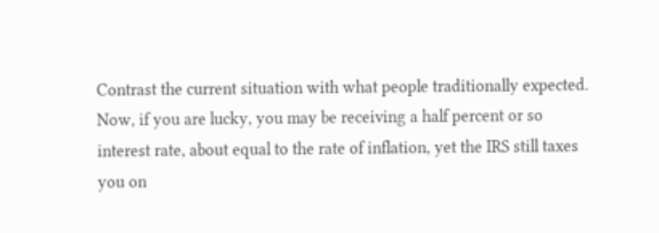Contrast the current situation with what people traditionally expected. Now, if you are lucky, you may be receiving a half percent or so interest rate, about equal to the rate of inflation, yet the IRS still taxes you on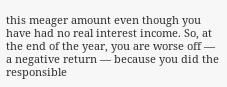this meager amount even though you have had no real interest income. So, at the end of the year, you are worse off — a negative return — because you did the responsible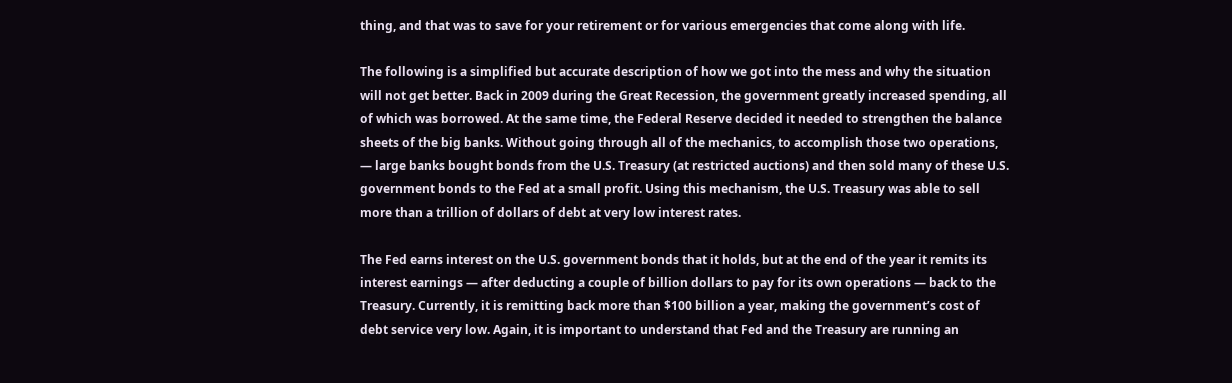thing, and that was to save for your retirement or for various emergencies that come along with life.

The following is a simplified but accurate description of how we got into the mess and why the situation will not get better. Back in 2009 during the Great Recession, the government greatly increased spending, all of which was borrowed. At the same time, the Federal Reserve decided it needed to strengthen the balance sheets of the big banks. Without going through all of the mechanics, to accomplish those two operations, — large banks bought bonds from the U.S. Treasury (at restricted auctions) and then sold many of these U.S. government bonds to the Fed at a small profit. Using this mechanism, the U.S. Treasury was able to sell more than a trillion of dollars of debt at very low interest rates.

The Fed earns interest on the U.S. government bonds that it holds, but at the end of the year it remits its interest earnings — after deducting a couple of billion dollars to pay for its own operations — back to the Treasury. Currently, it is remitting back more than $100 billion a year, making the government’s cost of debt service very low. Again, it is important to understand that Fed and the Treasury are running an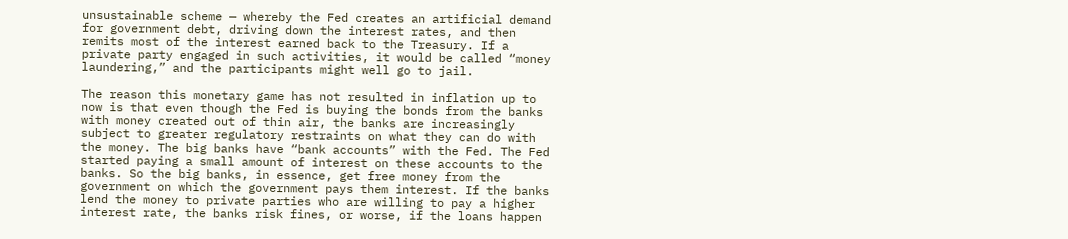unsustainable scheme — whereby the Fed creates an artificial demand for government debt, driving down the interest rates, and then remits most of the interest earned back to the Treasury. If a private party engaged in such activities, it would be called “money laundering,” and the participants might well go to jail.

The reason this monetary game has not resulted in inflation up to now is that even though the Fed is buying the bonds from the banks with money created out of thin air, the banks are increasingly subject to greater regulatory restraints on what they can do with the money. The big banks have “bank accounts” with the Fed. The Fed started paying a small amount of interest on these accounts to the banks. So the big banks, in essence, get free money from the government on which the government pays them interest. If the banks lend the money to private parties who are willing to pay a higher interest rate, the banks risk fines, or worse, if the loans happen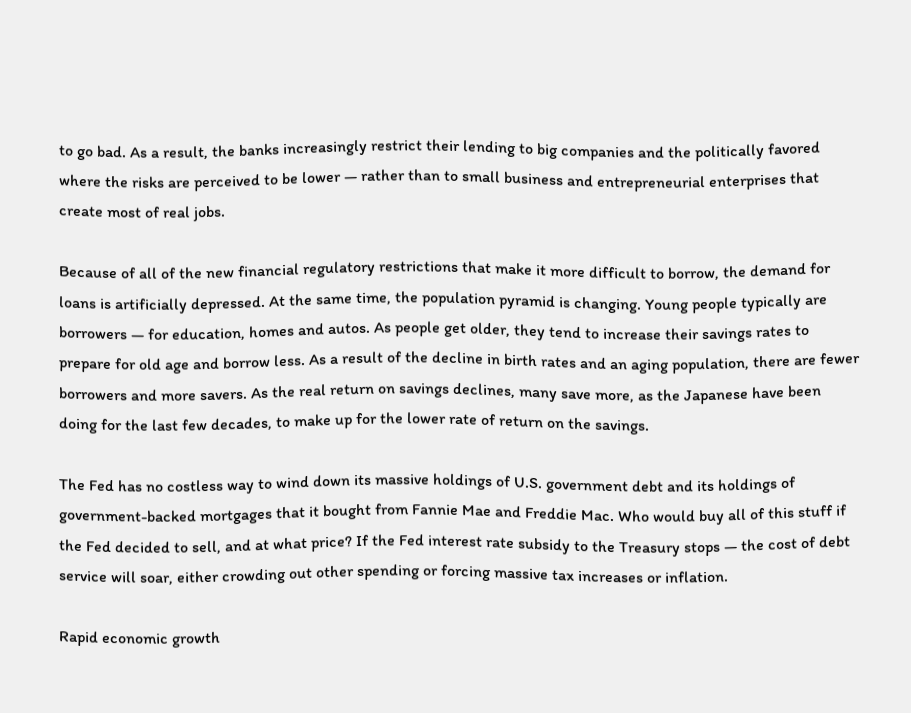to go bad. As a result, the banks increasingly restrict their lending to big companies and the politically favored where the risks are perceived to be lower — rather than to small business and entrepreneurial enterprises that create most of real jobs.

Because of all of the new financial regulatory restrictions that make it more difficult to borrow, the demand for loans is artificially depressed. At the same time, the population pyramid is changing. Young people typically are borrowers — for education, homes and autos. As people get older, they tend to increase their savings rates to prepare for old age and borrow less. As a result of the decline in birth rates and an aging population, there are fewer borrowers and more savers. As the real return on savings declines, many save more, as the Japanese have been doing for the last few decades, to make up for the lower rate of return on the savings.

The Fed has no costless way to wind down its massive holdings of U.S. government debt and its holdings of government-backed mortgages that it bought from Fannie Mae and Freddie Mac. Who would buy all of this stuff if the Fed decided to sell, and at what price? If the Fed interest rate subsidy to the Treasury stops — the cost of debt service will soar, either crowding out other spending or forcing massive tax increases or inflation.

Rapid economic growth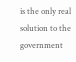is the only real solution to the government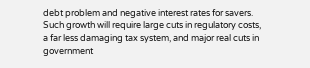debt problem and negative interest rates for savers. Such growth will require large cuts in regulatory costs, a far less damaging tax system, and major real cuts in government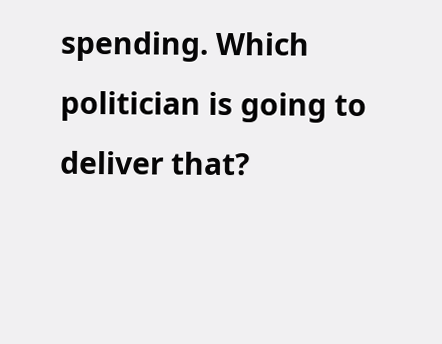spending. Which politician is going to deliver that?